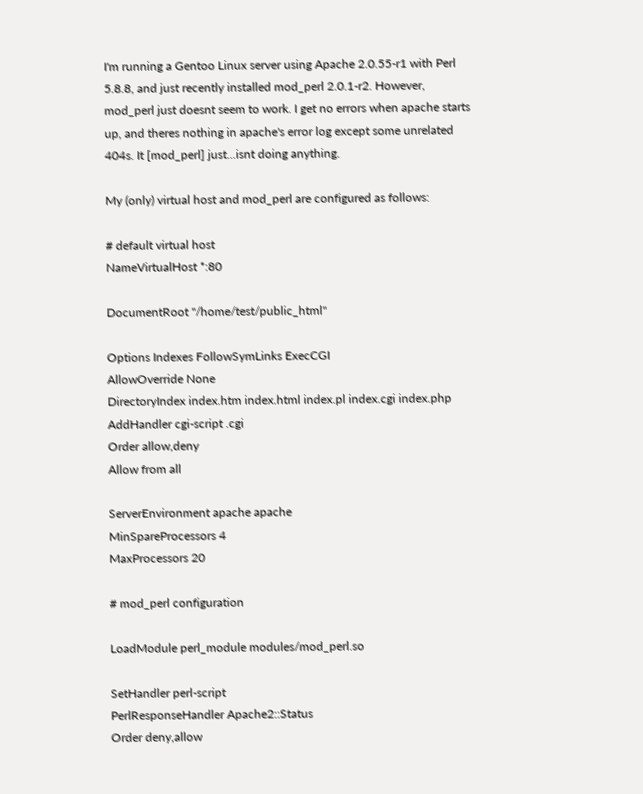I'm running a Gentoo Linux server using Apache 2.0.55-r1 with Perl
5.8.8, and just recently installed mod_perl 2.0.1-r2. However,
mod_perl just doesnt seem to work. I get no errors when apache starts
up, and theres nothing in apache's error log except some unrelated
404s. It [mod_perl] just...isnt doing anything.

My (only) virtual host and mod_perl are configured as follows:

# default virtual host
NameVirtualHost *:80

DocumentRoot "/home/test/public_html"

Options Indexes FollowSymLinks ExecCGI
AllowOverride None
DirectoryIndex index.htm index.html index.pl index.cgi index.php
AddHandler cgi-script .cgi
Order allow,deny
Allow from all

ServerEnvironment apache apache
MinSpareProcessors 4
MaxProcessors 20

# mod_perl configuration

LoadModule perl_module modules/mod_perl.so

SetHandler perl-script
PerlResponseHandler Apache2::Status
Order deny,allow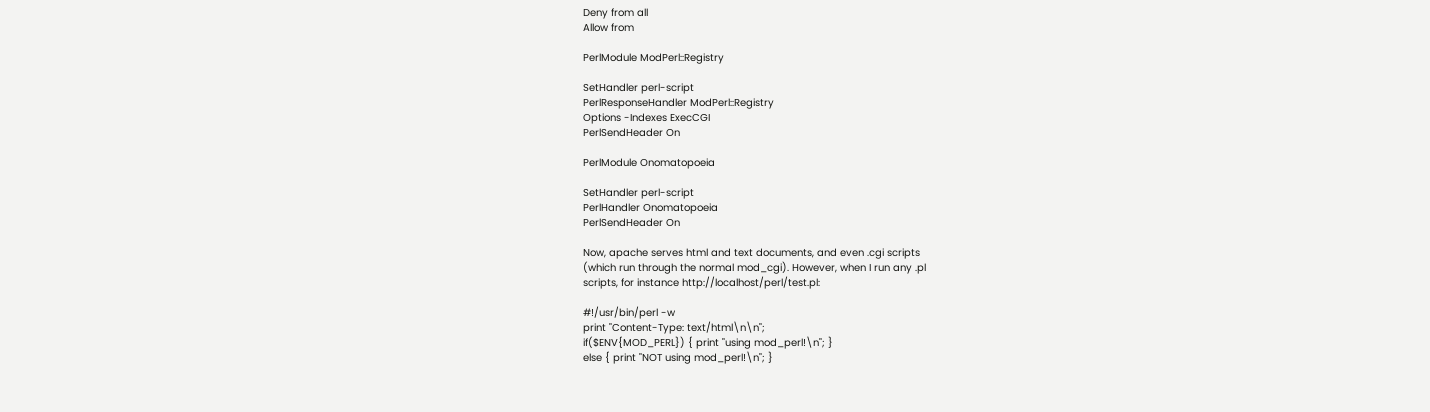Deny from all
Allow from

PerlModule ModPerl::Registry

SetHandler perl-script
PerlResponseHandler ModPerl::Registry
Options -Indexes ExecCGI
PerlSendHeader On

PerlModule Onomatopoeia

SetHandler perl-script
PerlHandler Onomatopoeia
PerlSendHeader On

Now, apache serves html and text documents, and even .cgi scripts
(which run through the normal mod_cgi). However, when I run any .pl
scripts, for instance http://localhost/perl/test.pl:

#!/usr/bin/perl -w
print "Content-Type: text/html\n\n";
if($ENV{MOD_PERL}) { print "using mod_perl!\n"; }
else { print "NOT using mod_perl!\n"; }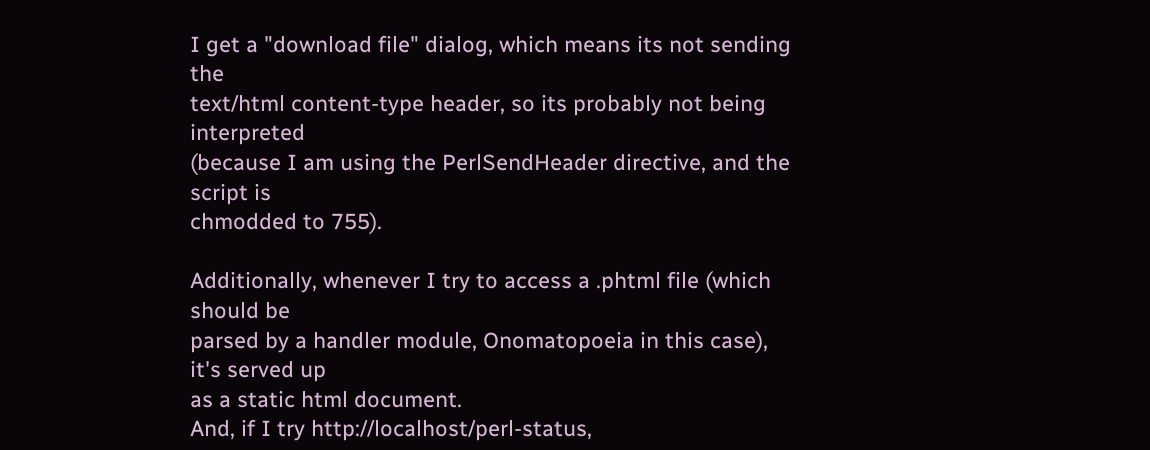I get a "download file" dialog, which means its not sending the
text/html content-type header, so its probably not being interpreted
(because I am using the PerlSendHeader directive, and the script is
chmodded to 755).

Additionally, whenever I try to access a .phtml file (which should be
parsed by a handler module, Onomatopoeia in this case), it's served up
as a static html document.
And, if I try http://localhost/perl-status,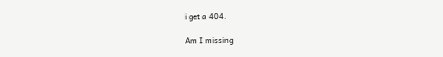i get a 404.

Am I missing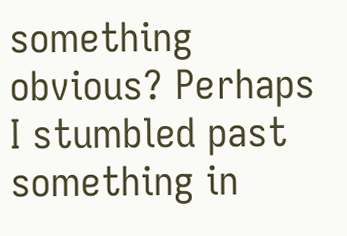something obvious? Perhaps I stumbled past something in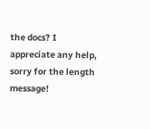the docs? I appreciate any help, sorry for the length message!